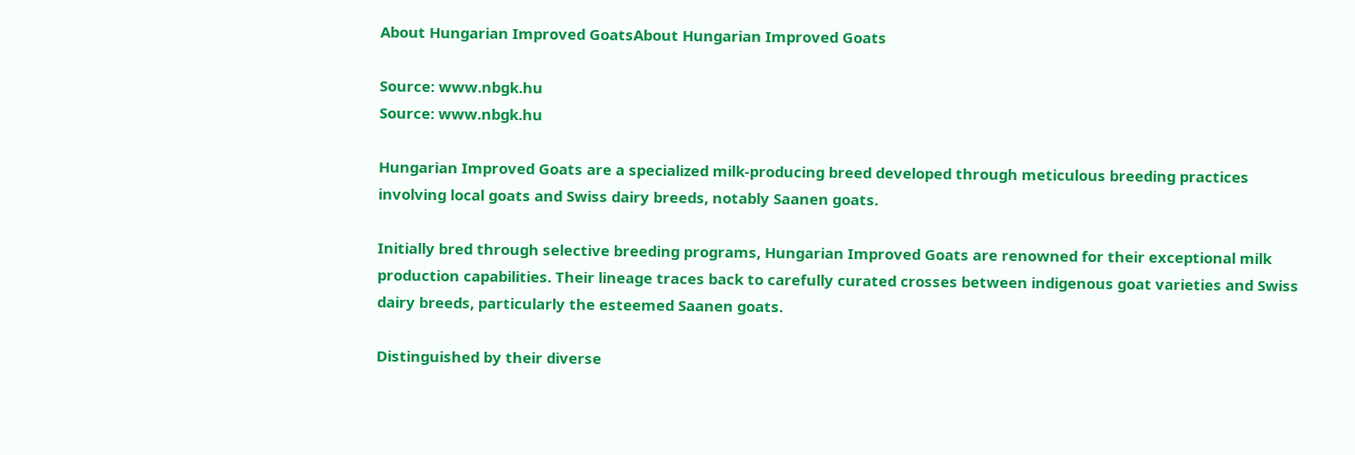About Hungarian Improved GoatsAbout Hungarian Improved Goats

Source: www.nbgk.hu
Source: www.nbgk.hu

Hungarian Improved Goats are a specialized milk-producing breed developed through meticulous breeding practices involving local goats and Swiss dairy breeds, notably Saanen goats.

Initially bred through selective breeding programs, Hungarian Improved Goats are renowned for their exceptional milk production capabilities. Their lineage traces back to carefully curated crosses between indigenous goat varieties and Swiss dairy breeds, particularly the esteemed Saanen goats.

Distinguished by their diverse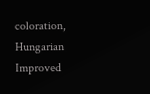coloration, Hungarian Improved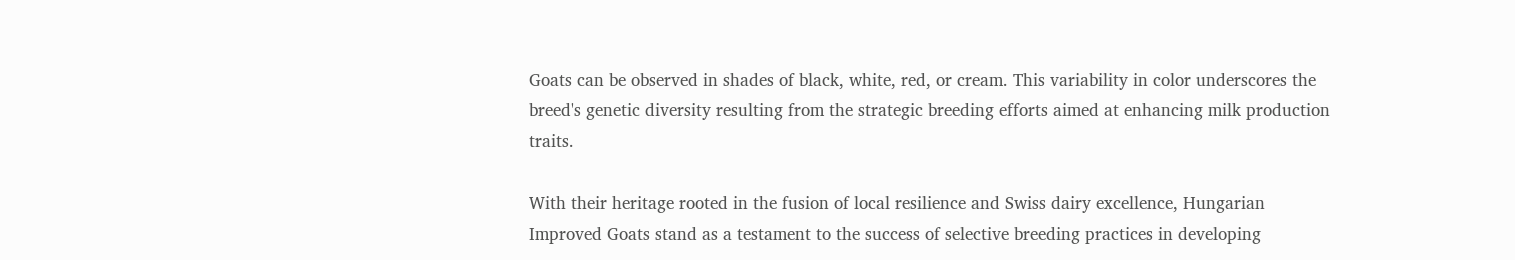Goats can be observed in shades of black, white, red, or cream. This variability in color underscores the breed's genetic diversity resulting from the strategic breeding efforts aimed at enhancing milk production traits.

With their heritage rooted in the fusion of local resilience and Swiss dairy excellence, Hungarian Improved Goats stand as a testament to the success of selective breeding practices in developing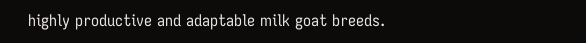highly productive and adaptable milk goat breeds.